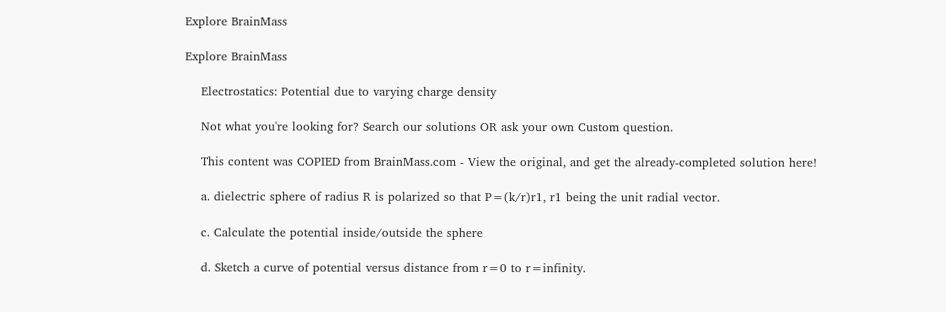Explore BrainMass

Explore BrainMass

    Electrostatics: Potential due to varying charge density

    Not what you're looking for? Search our solutions OR ask your own Custom question.

    This content was COPIED from BrainMass.com - View the original, and get the already-completed solution here!

    a. dielectric sphere of radius R is polarized so that P=(k/r)r1, r1 being the unit radial vector.

    c. Calculate the potential inside/outside the sphere

    d. Sketch a curve of potential versus distance from r=0 to r=infinity.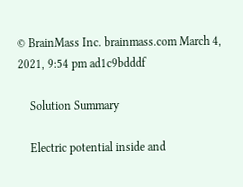© BrainMass Inc. brainmass.com March 4, 2021, 9:54 pm ad1c9bdddf

    Solution Summary

    Electric potential inside and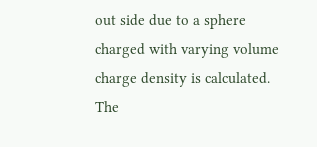out side due to a sphere charged with varying volume charge density is calculated. The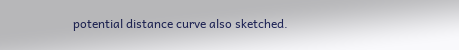potential distance curve also sketched.